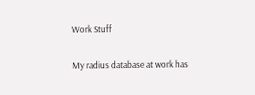Work Stuff

My radius database at work has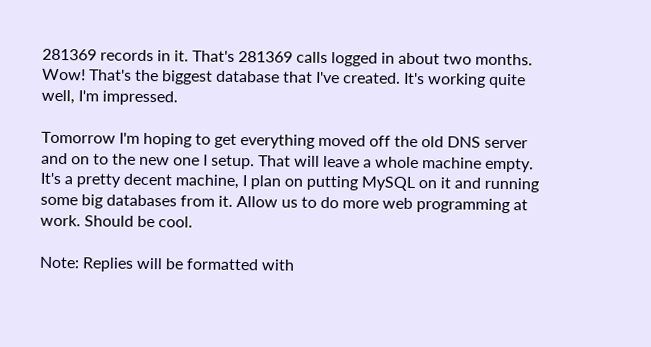281369 records in it. That's 281369 calls logged in about two months. Wow! That's the biggest database that I've created. It's working quite well, I'm impressed.

Tomorrow I'm hoping to get everything moved off the old DNS server and on to the new one I setup. That will leave a whole machine empty. It's a pretty decent machine, I plan on putting MySQL on it and running some big databases from it. Allow us to do more web programming at work. Should be cool.

Note: Replies will be formatted with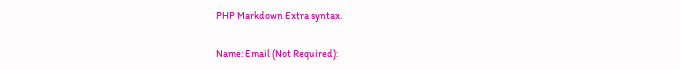PHP Markdown Extra syntax.

Name: Email (Not Required):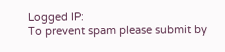Logged IP:
To prevent spam please submit by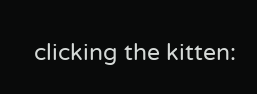clicking the kitten: